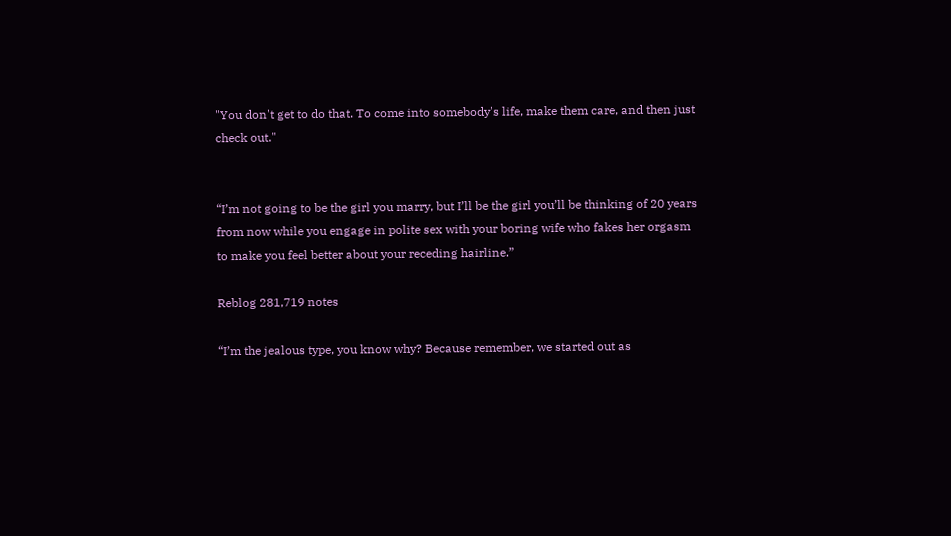"You don't get to do that. To come into somebody's life, make them care, and then just check out."


“I’m not going to be the girl you marry, but I’ll be the girl you’ll be thinking of 20 years from now while you engage in polite sex with your boring wife who fakes her orgasm to make you feel better about your receding hairline.”

Reblog 281,719 notes

“I’m the jealous type, you know why? Because remember, we started out as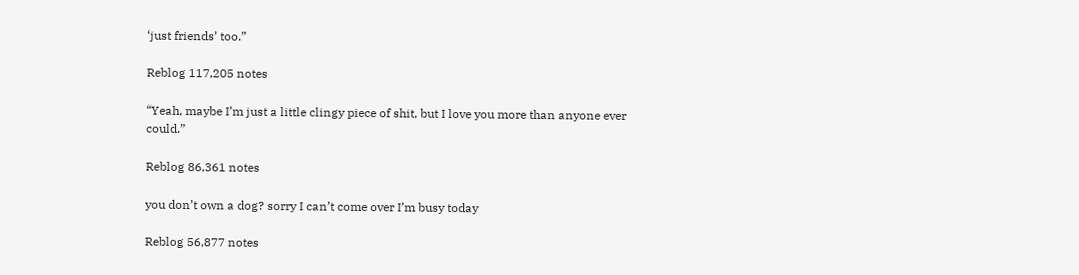‘just friends’ too.”

Reblog 117,205 notes

“Yeah, maybe I’m just a little clingy piece of shit, but I love you more than anyone ever could.”

Reblog 86,361 notes

you don’t own a dog? sorry I can’t come over I’m busy today

Reblog 56,877 notes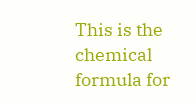This is the chemical formula for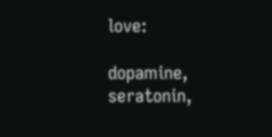love:

dopamine, seratonin,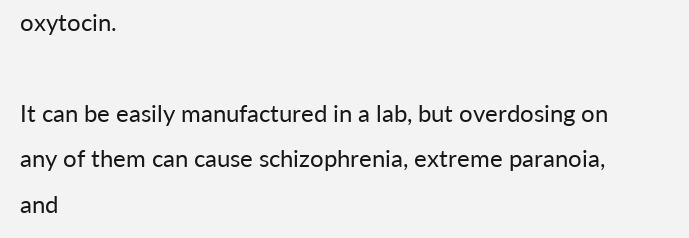oxytocin.

It can be easily manufactured in a lab, but overdosing on any of them can cause schizophrenia, extreme paranoia, and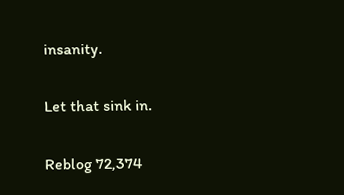insanity.

Let that sink in.

Reblog 72,374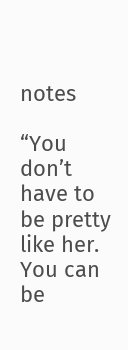notes

“You don’t have to be pretty like her. You can be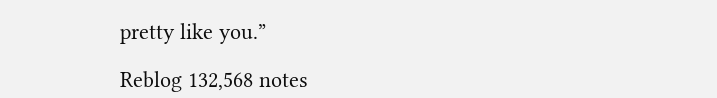pretty like you.”

Reblog 132,568 notes